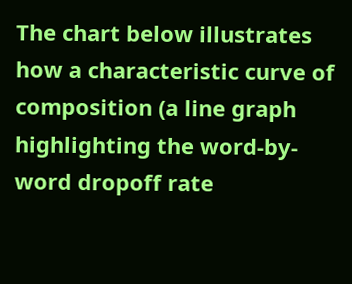The chart below illustrates how a characteristic curve of composition (a line graph highlighting the word-by-word dropoff rate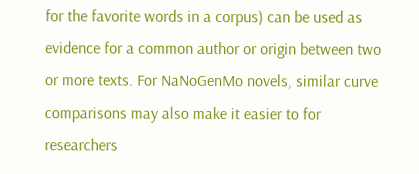for the favorite words in a corpus) can be used as evidence for a common author or origin between two or more texts. For NaNoGenMo novels, similar curve comparisons may also make it easier to for researchers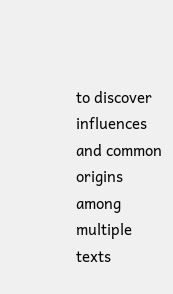to discover influences and common origins among multiple texts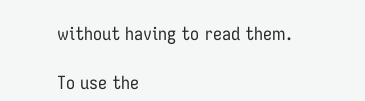without having to read them.

To use the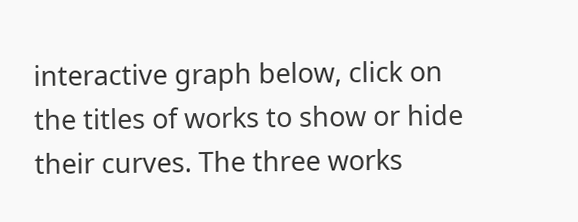interactive graph below, click on the titles of works to show or hide their curves. The three works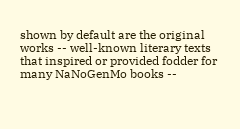shown by default are the original works -- well-known literary texts that inspired or provided fodder for many NaNoGenMo books --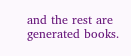and the rest are generated books.